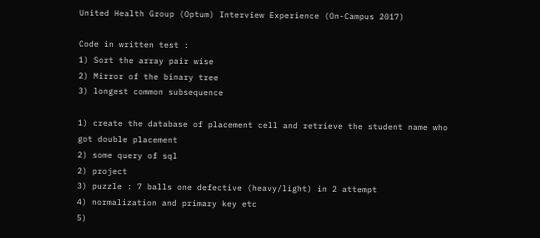United Health Group (Optum) Interview Experience (On-Campus 2017)

Code in written test :
1) Sort the array pair wise
2) Mirror of the binary tree
3) longest common subsequence

1) create the database of placement cell and retrieve the student name who
got double placement
2) some query of sql
2) project
3) puzzle : 7 balls one defective (heavy/light) in 2 attempt
4) normalization and primary key etc
5)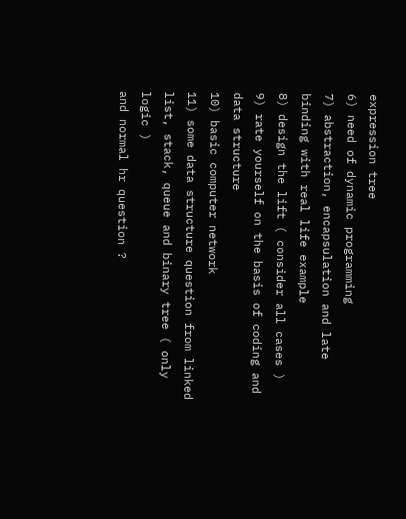expression tree
6) need of dynamic programming
7) abstraction, encapsulation and late binding with real life example
8) design the lift ( consider all cases )
9) rate yourself on the basis of coding and data structure
10) basic computer network
11) some data structure question from linked list, stack, queue and binary tree ( only logic )
and normal hr question ?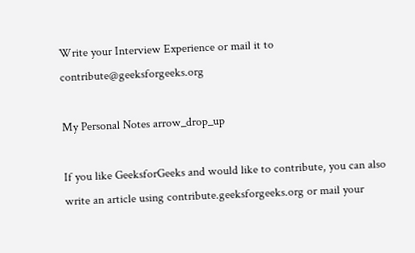Write your Interview Experience or mail it to contribute@geeksforgeeks.org

My Personal Notes arrow_drop_up

If you like GeeksforGeeks and would like to contribute, you can also write an article using contribute.geeksforgeeks.org or mail your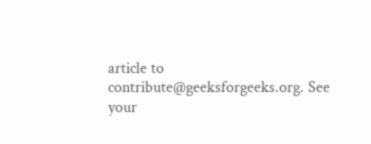article to contribute@geeksforgeeks.org. See your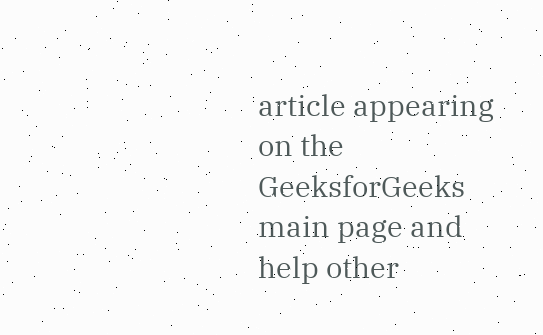article appearing on the GeeksforGeeks main page and help other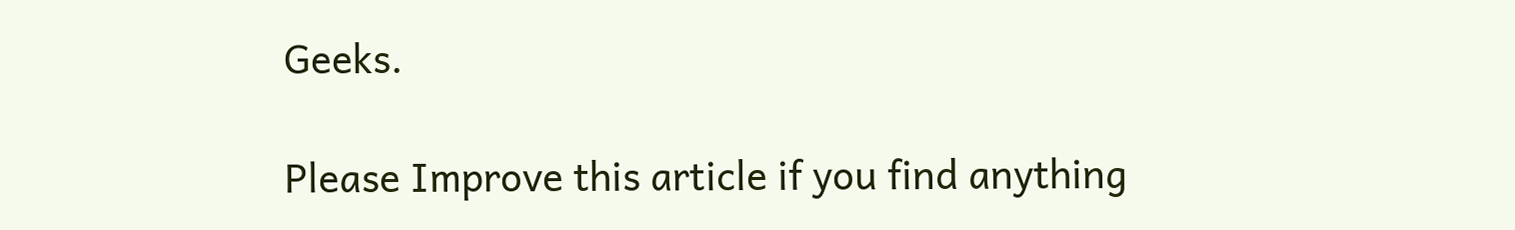Geeks.

Please Improve this article if you find anything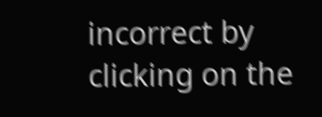incorrect by clicking on the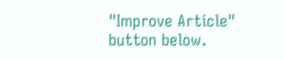"Improve Article" button below.